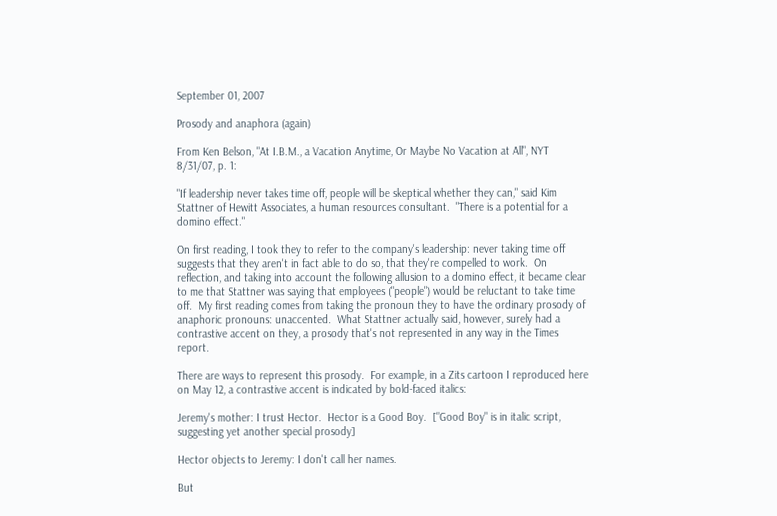September 01, 2007

Prosody and anaphora (again)

From Ken Belson, "At I.B.M., a Vacation Anytime, Or Maybe No Vacation at All", NYT 8/31/07, p. 1:

"If leadership never takes time off, people will be skeptical whether they can," said Kim Stattner of Hewitt Associates, a human resources consultant.  "There is a potential for a domino effect."

On first reading, I took they to refer to the company's leadership: never taking time off suggests that they aren't in fact able to do so, that they're compelled to work.  On reflection, and taking into account the following allusion to a domino effect, it became clear to me that Stattner was saying that employees ("people") would be reluctant to take time off.  My first reading comes from taking the pronoun they to have the ordinary prosody of anaphoric pronouns: unaccented.  What Stattner actually said, however, surely had a contrastive accent on they, a prosody that's not represented in any way in the Times report.

There are ways to represent this prosody.  For example, in a Zits cartoon I reproduced here on May 12, a contrastive accent is indicated by bold-faced italics:

Jeremy's mother: I trust Hector.  Hector is a Good Boy.  ["Good Boy" is in italic script, suggesting yet another special prosody]

Hector objects to Jeremy: I don't call her names.

But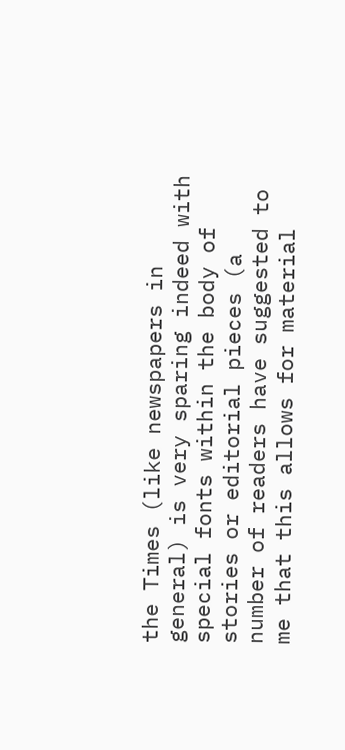the Times (like newspapers in general) is very sparing indeed with special fonts within the body of stories or editorial pieces (a number of readers have suggested to me that this allows for material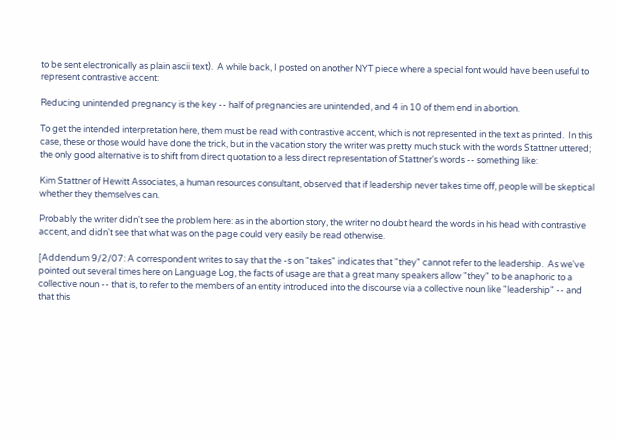to be sent electronically as plain ascii text).  A while back, I posted on another NYT piece where a special font would have been useful to represent contrastive accent:

Reducing unintended pregnancy is the key -- half of pregnancies are unintended, and 4 in 10 of them end in abortion.

To get the intended interpretation here, them must be read with contrastive accent, which is not represented in the text as printed.  In this case, these or those would have done the trick, but in the vacation story the writer was pretty much stuck with the words Stattner uttered; the only good alternative is to shift from direct quotation to a less direct representation of Stattner's words -- something like:

Kim Stattner of Hewitt Associates, a human resources consultant, observed that if leadership never takes time off, people will be skeptical whether they themselves can.

Probably the writer didn't see the problem here: as in the abortion story, the writer no doubt heard the words in his head with contrastive accent, and didn't see that what was on the page could very easily be read otherwise.

[Addendum 9/2/07: A correspondent writes to say that the -s on "takes" indicates that "they" cannot refer to the leadership.  As we've pointed out several times here on Language Log, the facts of usage are that a great many speakers allow "they" to be anaphoric to a collective noun -- that is, to refer to the members of an entity introduced into the discourse via a collective noun like "leadership" -- and that this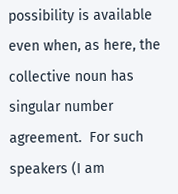possibility is available even when, as here, the collective noun has singular number agreement.  For such speakers (I am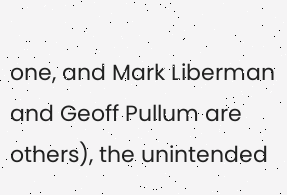one, and Mark Liberman and Geoff Pullum are others), the unintended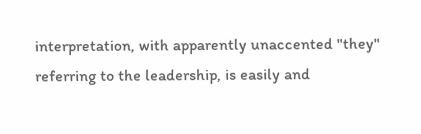interpretation, with apparently unaccented "they" referring to the leadership, is easily and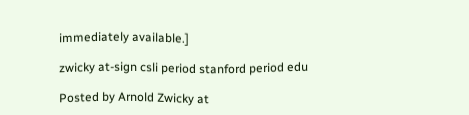immediately available.]

zwicky at-sign csli period stanford period edu

Posted by Arnold Zwicky at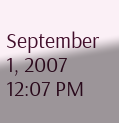September 1, 2007 12:07 PM